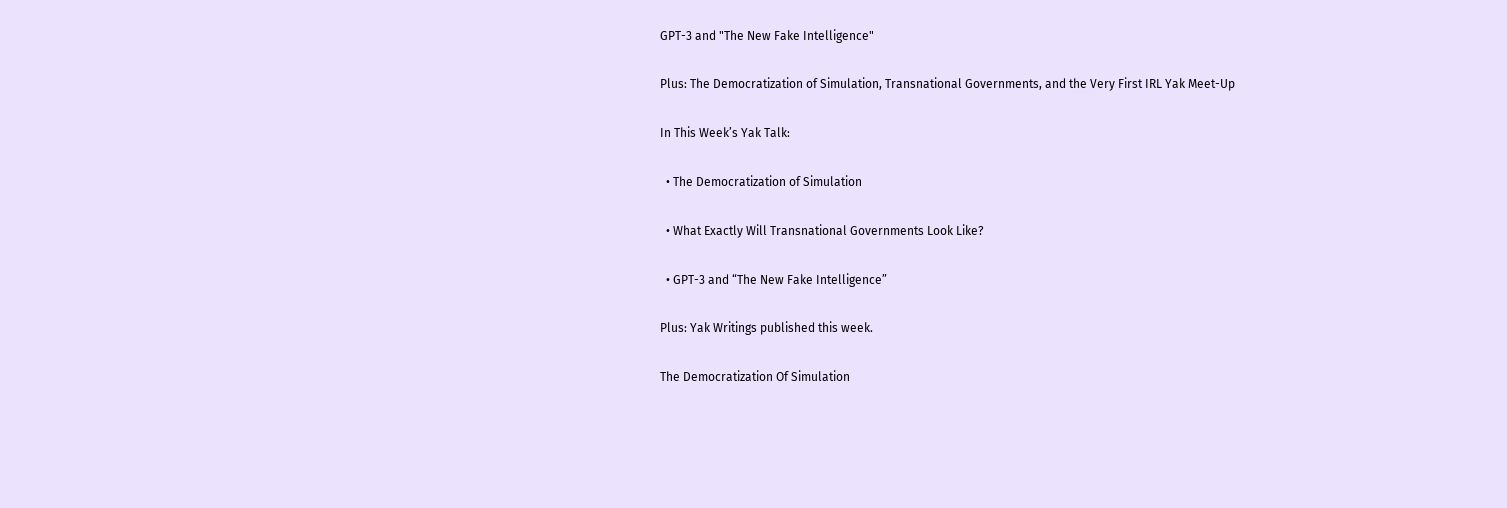GPT-3 and "The New Fake Intelligence"

Plus: The Democratization of Simulation, Transnational Governments, and the Very First IRL Yak Meet-Up

In This Week’s Yak Talk:

  • The Democratization of Simulation

  • What Exactly Will Transnational Governments Look Like?

  • GPT-3 and “The New Fake Intelligence”

Plus: Yak Writings published this week.

The Democratization Of Simulation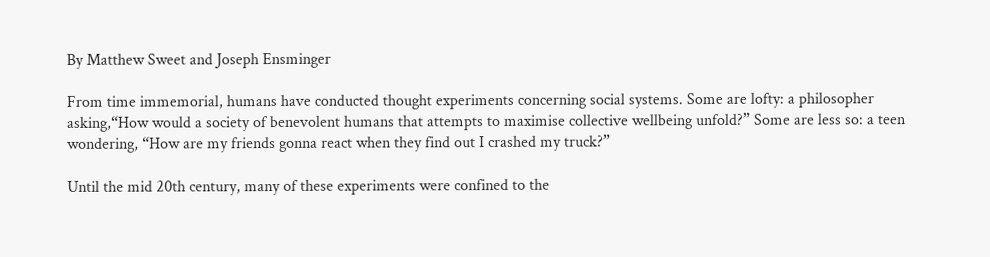By Matthew Sweet and Joseph Ensminger

From time immemorial, humans have conducted thought experiments concerning social systems. Some are lofty: a philosopher asking,“How would a society of benevolent humans that attempts to maximise collective wellbeing unfold?” Some are less so: a teen wondering, “How are my friends gonna react when they find out I crashed my truck?”

Until the mid 20th century, many of these experiments were confined to the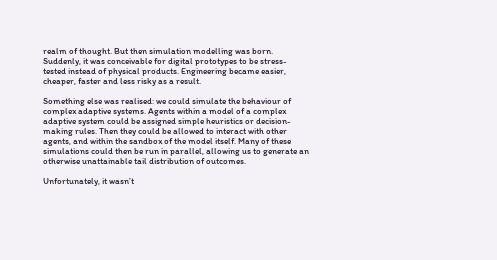realm of thought. But then simulation modelling was born. Suddenly, it was conceivable for digital prototypes to be stress-tested instead of physical products. Engineering became easier, cheaper, faster and less risky as a result.

Something else was realised: we could simulate the behaviour of complex adaptive systems. Agents within a model of a complex adaptive system could be assigned simple heuristics or decision-making rules. Then they could be allowed to interact with other agents, and within the sandbox of the model itself. Many of these simulations could then be run in parallel, allowing us to generate an otherwise unattainable tail distribution of outcomes.

Unfortunately, it wasn’t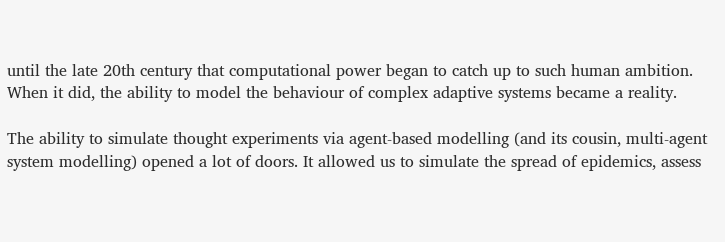until the late 20th century that computational power began to catch up to such human ambition. When it did, the ability to model the behaviour of complex adaptive systems became a reality.

The ability to simulate thought experiments via agent-based modelling (and its cousin, multi-agent system modelling) opened a lot of doors. It allowed us to simulate the spread of epidemics, assess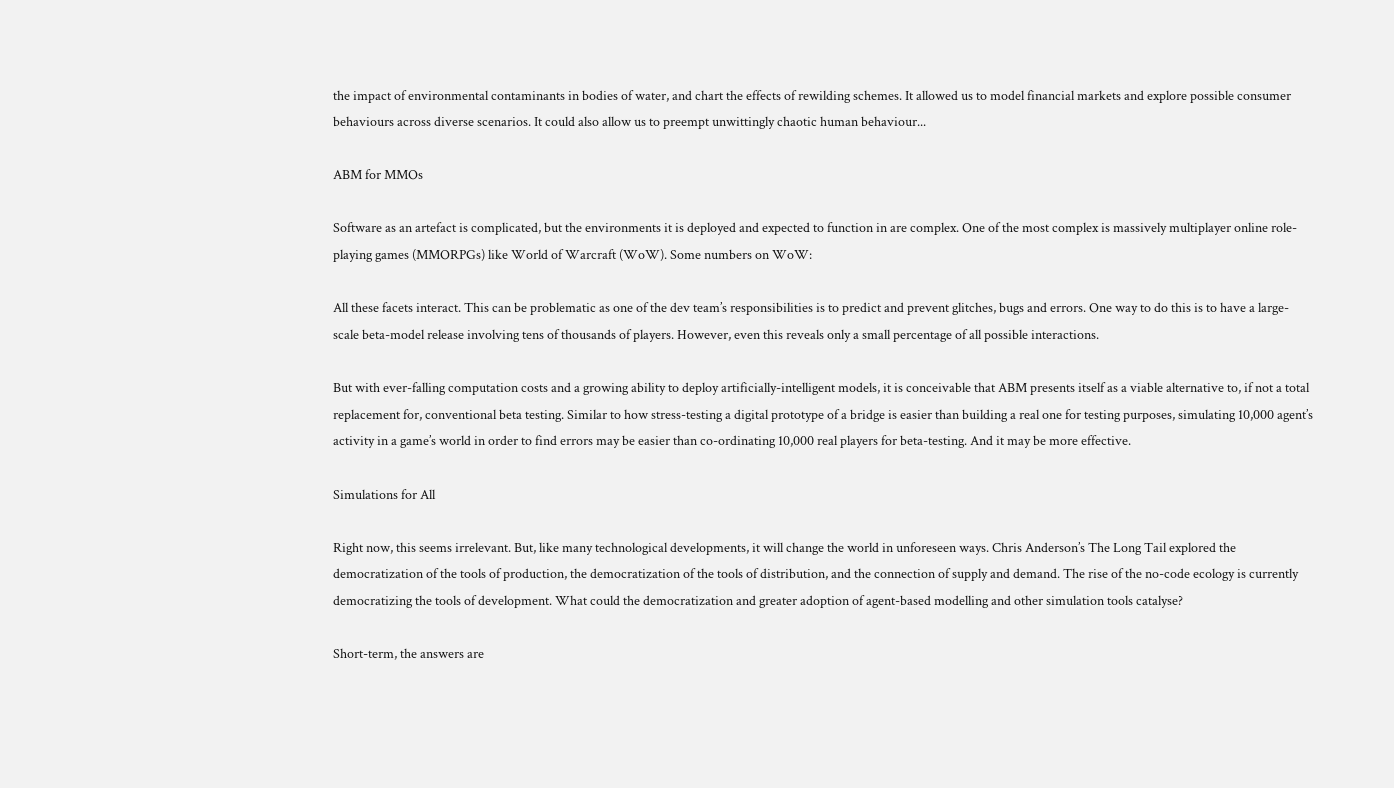the impact of environmental contaminants in bodies of water, and chart the effects of rewilding schemes. It allowed us to model financial markets and explore possible consumer behaviours across diverse scenarios. It could also allow us to preempt unwittingly chaotic human behaviour...

ABM for MMOs

Software as an artefact is complicated, but the environments it is deployed and expected to function in are complex. One of the most complex is massively multiplayer online role-playing games (MMORPGs) like World of Warcraft (WoW). Some numbers on WoW:

All these facets interact. This can be problematic as one of the dev team’s responsibilities is to predict and prevent glitches, bugs and errors. One way to do this is to have a large-scale beta-model release involving tens of thousands of players. However, even this reveals only a small percentage of all possible interactions.

But with ever-falling computation costs and a growing ability to deploy artificially-intelligent models, it is conceivable that ABM presents itself as a viable alternative to, if not a total replacement for, conventional beta testing. Similar to how stress-testing a digital prototype of a bridge is easier than building a real one for testing purposes, simulating 10,000 agent’s activity in a game’s world in order to find errors may be easier than co-ordinating 10,000 real players for beta-testing. And it may be more effective.

Simulations for All

Right now, this seems irrelevant. But, like many technological developments, it will change the world in unforeseen ways. Chris Anderson’s The Long Tail explored the democratization of the tools of production, the democratization of the tools of distribution, and the connection of supply and demand. The rise of the no-code ecology is currently democratizing the tools of development. What could the democratization and greater adoption of agent-based modelling and other simulation tools catalyse?

Short-term, the answers are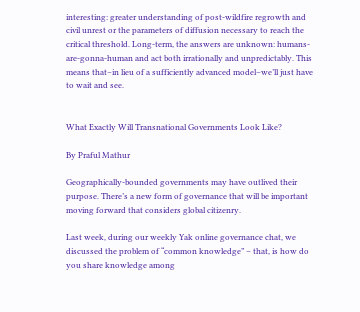interesting: greater understanding of post-wildfire regrowth and civil unrest or the parameters of diffusion necessary to reach the critical threshold. Long-term, the answers are unknown: humans-are-gonna-human and act both irrationally and unpredictably. This means that–in lieu of a sufficiently advanced model–we’ll just have to wait and see.


What Exactly Will Transnational Governments Look Like?

By Praful Mathur

Geographically-bounded governments may have outlived their purpose. There’s a new form of governance that will be important moving forward that considers global citizenry.

Last week, during our weekly Yak online governance chat, we discussed the problem of “common knowledge” – that, is how do you share knowledge among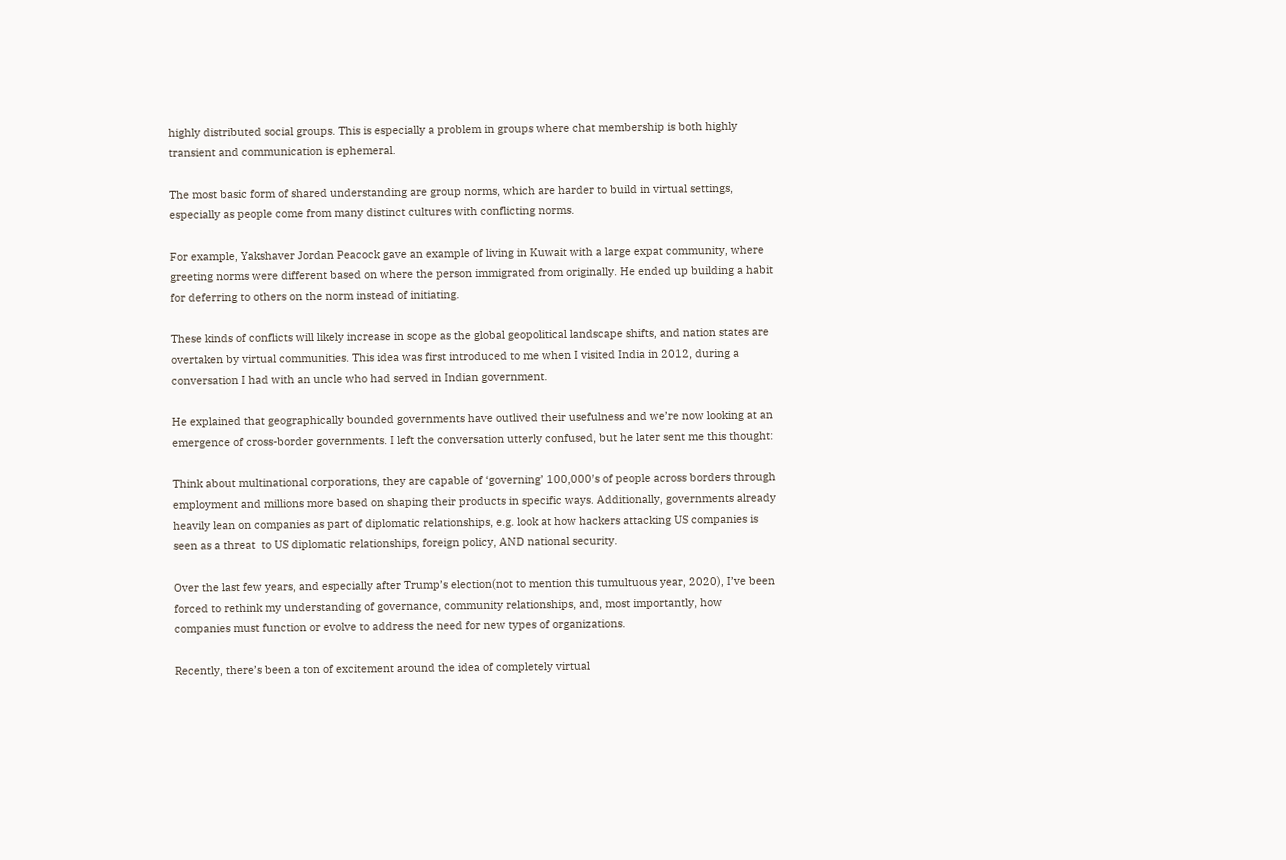highly distributed social groups. This is especially a problem in groups where chat membership is both highly transient and communication is ephemeral.

The most basic form of shared understanding are group norms, which are harder to build in virtual settings, especially as people come from many distinct cultures with conflicting norms.

For example, Yakshaver Jordan Peacock gave an example of living in Kuwait with a large expat community, where greeting norms were different based on where the person immigrated from originally. He ended up building a habit for deferring to others on the norm instead of initiating.

These kinds of conflicts will likely increase in scope as the global geopolitical landscape shifts, and nation states are overtaken by virtual communities. This idea was first introduced to me when I visited India in 2012, during a conversation I had with an uncle who had served in Indian government.

He explained that geographically bounded governments have outlived their usefulness and we’re now looking at an emergence of cross-border governments. I left the conversation utterly confused, but he later sent me this thought:

Think about multinational corporations, they are capable of ‘governing’ 100,000′s of people across borders through employment and millions more based on shaping their products in specific ways. Additionally, governments already heavily lean on companies as part of diplomatic relationships, e.g. look at how hackers attacking US companies is seen as a threat  to US diplomatic relationships, foreign policy, AND national security.

Over the last few years, and especially after Trump’s election(not to mention this tumultuous year, 2020), I’ve been forced to rethink my understanding of governance, community relationships, and, most importantly, how companies must function or evolve to address the need for new types of organizations.

Recently, there’s been a ton of excitement around the idea of completely virtual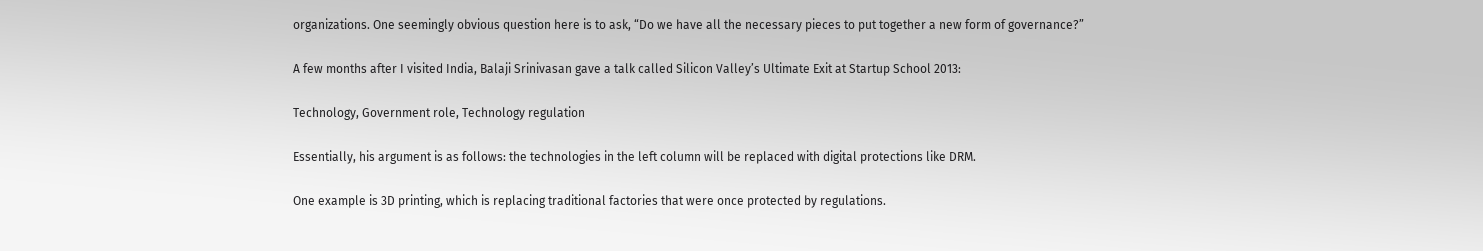organizations. One seemingly obvious question here is to ask, “Do we have all the necessary pieces to put together a new form of governance?”

A few months after I visited India, Balaji Srinivasan gave a talk called Silicon Valley’s Ultimate Exit at Startup School 2013:

Technology, Government role, Technology regulation

Essentially, his argument is as follows: the technologies in the left column will be replaced with digital protections like DRM.

One example is 3D printing, which is replacing traditional factories that were once protected by regulations.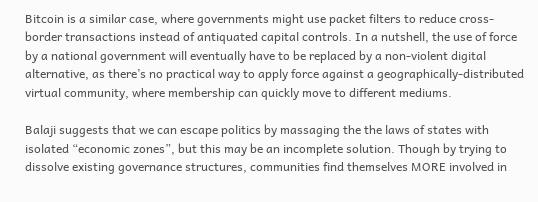Bitcoin is a similar case, where governments might use packet filters to reduce cross-border transactions instead of antiquated capital controls. In a nutshell, the use of force by a national government will eventually have to be replaced by a non-violent digital alternative, as there’s no practical way to apply force against a geographically-distributed virtual community, where membership can quickly move to different mediums.

Balaji suggests that we can escape politics by massaging the the laws of states with isolated “economic zones”, but this may be an incomplete solution. Though by trying to dissolve existing governance structures, communities find themselves MORE involved in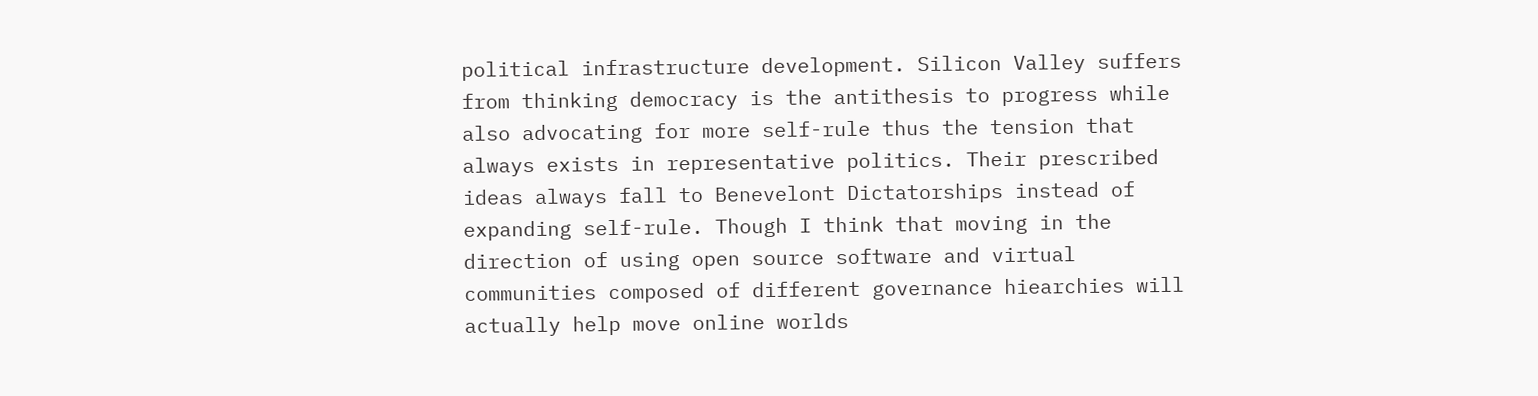political infrastructure development. Silicon Valley suffers from thinking democracy is the antithesis to progress while also advocating for more self-rule thus the tension that always exists in representative politics. Their prescribed ideas always fall to Benevelont Dictatorships instead of expanding self-rule. Though I think that moving in the direction of using open source software and virtual communities composed of different governance hiearchies will actually help move online worlds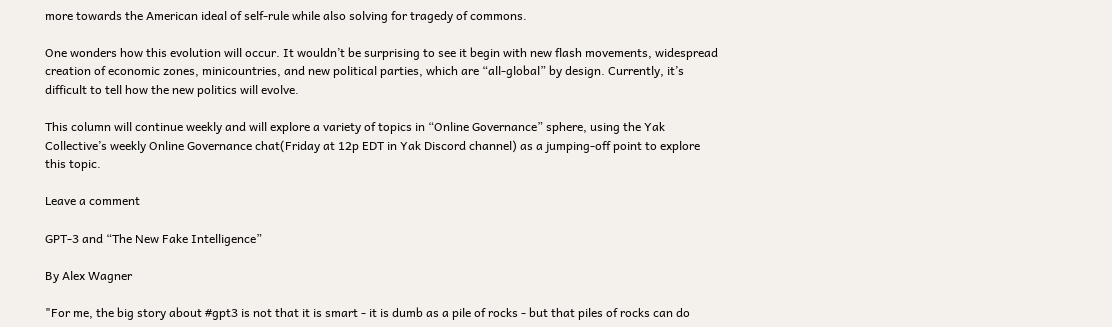more towards the American ideal of self-rule while also solving for tragedy of commons.

One wonders how this evolution will occur. It wouldn’t be surprising to see it begin with new flash movements, widespread creation of economic zones, minicountries, and new political parties, which are “all-global” by design. Currently, it’s difficult to tell how the new politics will evolve.

This column will continue weekly and will explore a variety of topics in “Online Governance” sphere, using the Yak Collective’s weekly Online Governance chat(Friday at 12p EDT in Yak Discord channel) as a jumping-off point to explore this topic.

Leave a comment

GPT-3 and “The New Fake Intelligence”

By Alex Wagner

"For me, the big story about #gpt3 is not that it is smart - it is dumb as a pile of rocks - but that piles of rocks can do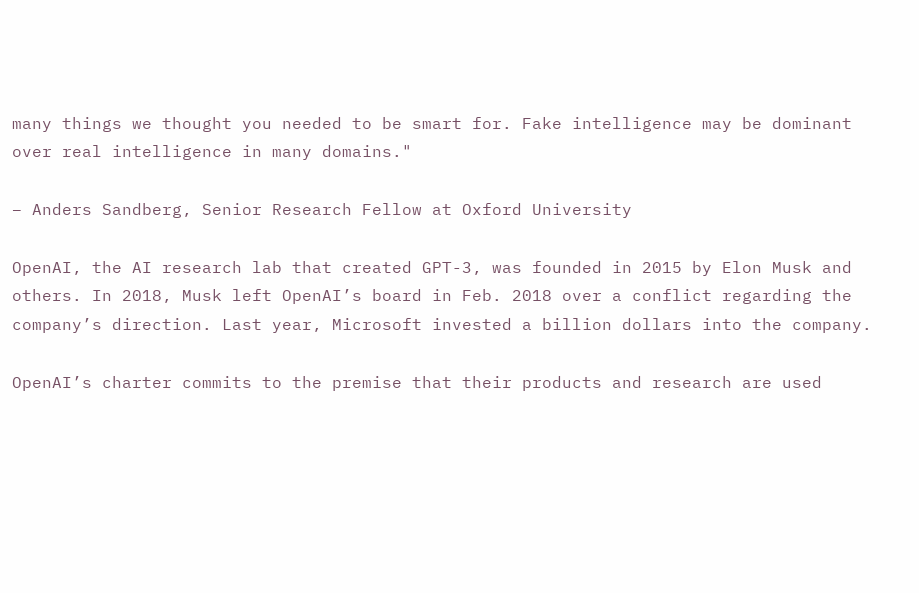many things we thought you needed to be smart for. Fake intelligence may be dominant over real intelligence in many domains."

– Anders Sandberg, Senior Research Fellow at Oxford University

OpenAI, the AI research lab that created GPT-3, was founded in 2015 by Elon Musk and others. In 2018, Musk left OpenAI’s board in Feb. 2018 over a conflict regarding the company’s direction. Last year, Microsoft invested a billion dollars into the company.

OpenAI’s charter commits to the premise that their products and research are used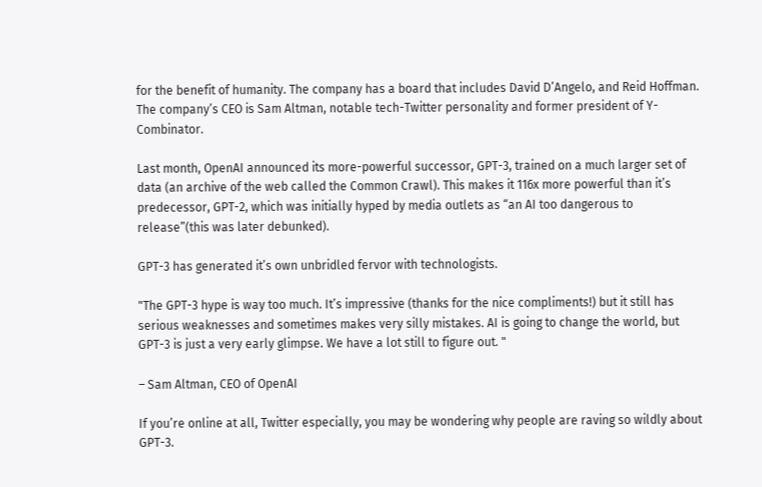for the benefit of humanity. The company has a board that includes David D’Angelo, and Reid Hoffman. The company’s CEO is Sam Altman, notable tech-Twitter personality and former president of Y-Combinator.

Last month, OpenAI announced its more-powerful successor, GPT-3, trained on a much larger set of data (an archive of the web called the Common Crawl). This makes it 116x more powerful than it’s predecessor, GPT-2, which was initially hyped by media outlets as “an AI too dangerous to release”(this was later debunked).

GPT-3 has generated it’s own unbridled fervor with technologists.

"The GPT-3 hype is way too much. It’s impressive (thanks for the nice compliments!) but it still has serious weaknesses and sometimes makes very silly mistakes. AI is going to change the world, but GPT-3 is just a very early glimpse. We have a lot still to figure out. "

– Sam Altman, CEO of OpenAI

If you’re online at all, Twitter especially, you may be wondering why people are raving so wildly about GPT-3.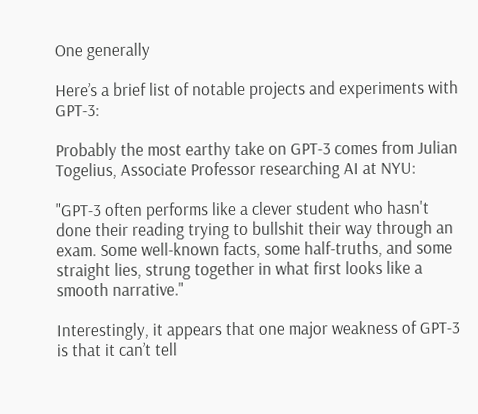One generally

Here’s a brief list of notable projects and experiments with GPT-3:

Probably the most earthy take on GPT-3 comes from Julian Togelius, Associate Professor researching AI at NYU:

"GPT-3 often performs like a clever student who hasn't done their reading trying to bullshit their way through an exam. Some well-known facts, some half-truths, and some straight lies, strung together in what first looks like a smooth narrative."

Interestingly, it appears that one major weakness of GPT-3 is that it can’t tell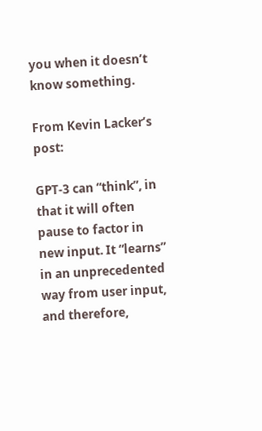you when it doesn’t know something.

From Kevin Lacker’s post:

GPT-3 can “think”, in that it will often pause to factor in new input. It “learns” in an unprecedented way from user input, and therefore,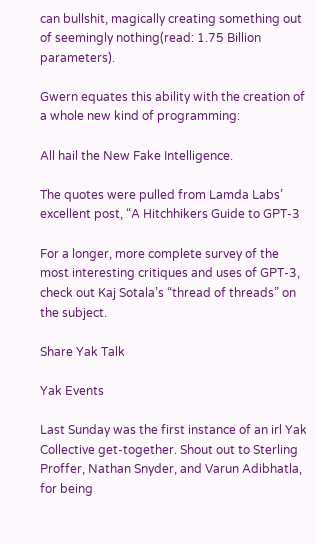can bullshit, magically creating something out of seemingly nothing(read: 1.75 Billion parameters).

Gwern equates this ability with the creation of a whole new kind of programming:

All hail the New Fake Intelligence.

The quotes were pulled from Lamda Labs’ excellent post, “A Hitchhikers Guide to GPT-3

For a longer, more complete survey of the most interesting critiques and uses of GPT-3, check out Kaj Sotala’s “thread of threads” on the subject.

Share Yak Talk

Yak Events

Last Sunday was the first instance of an irl Yak Collective get-together. Shout out to Sterling Proffer, Nathan Snyder, and Varun Adibhatla, for being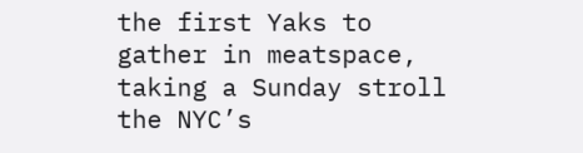the first Yaks to gather in meatspace, taking a Sunday stroll the NYC’s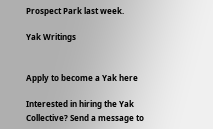Prospect Park last week.

Yak Writings


Apply to become a Yak here

Interested in hiring the Yak Collective? Send a message to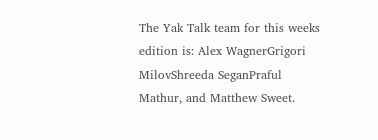The Yak Talk team for this weeks edition is: Alex WagnerGrigori MilovShreeda SeganPraful Mathur, and Matthew Sweet.